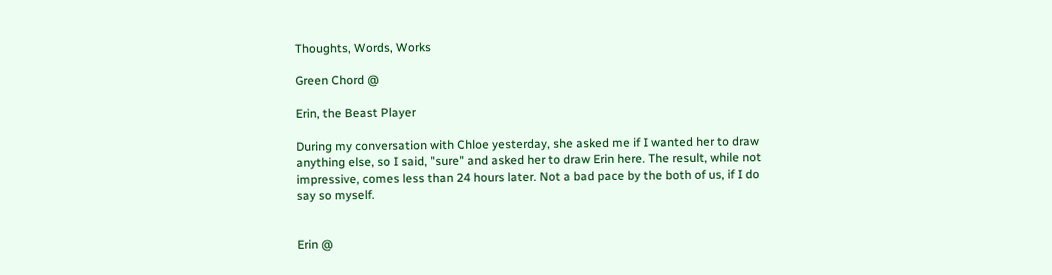Thoughts, Words, Works

Green Chord @

Erin, the Beast Player

During my conversation with Chloe yesterday, she asked me if I wanted her to draw anything else, so I said, "sure" and asked her to draw Erin here. The result, while not impressive, comes less than 24 hours later. Not a bad pace by the both of us, if I do say so myself.


Erin @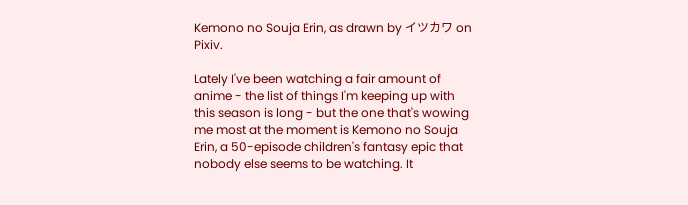Kemono no Souja Erin, as drawn by イツカワ on Pixiv.

Lately I've been watching a fair amount of anime - the list of things I'm keeping up with this season is long - but the one that's wowing me most at the moment is Kemono no Souja Erin, a 50-episode children's fantasy epic that nobody else seems to be watching. It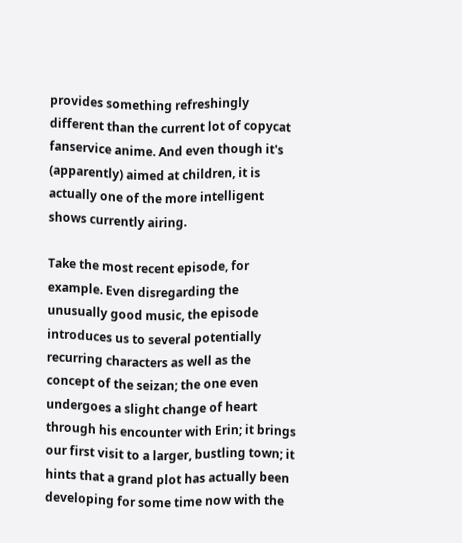provides something refreshingly different than the current lot of copycat fanservice anime. And even though it's (apparently) aimed at children, it is actually one of the more intelligent shows currently airing.

Take the most recent episode, for example. Even disregarding the unusually good music, the episode introduces us to several potentially recurring characters as well as the concept of the seizan; the one even undergoes a slight change of heart through his encounter with Erin; it brings our first visit to a larger, bustling town; it hints that a grand plot has actually been developing for some time now with the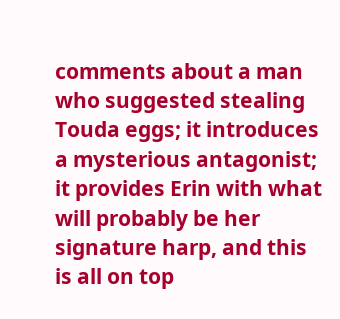comments about a man who suggested stealing Touda eggs; it introduces a mysterious antagonist; it provides Erin with what will probably be her signature harp, and this is all on top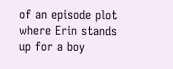of an episode plot where Erin stands up for a boy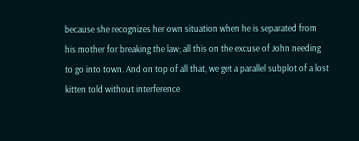because she recognizes her own situation when he is separated from his mother for breaking the law; all this on the excuse of John needing to go into town. And on top of all that, we get a parallel subplot of a lost kitten told without interference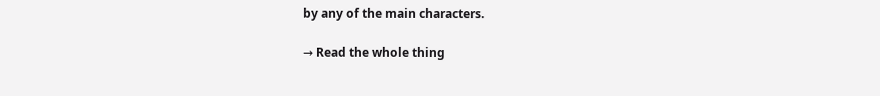by any of the main characters.

→ Read the whole thing